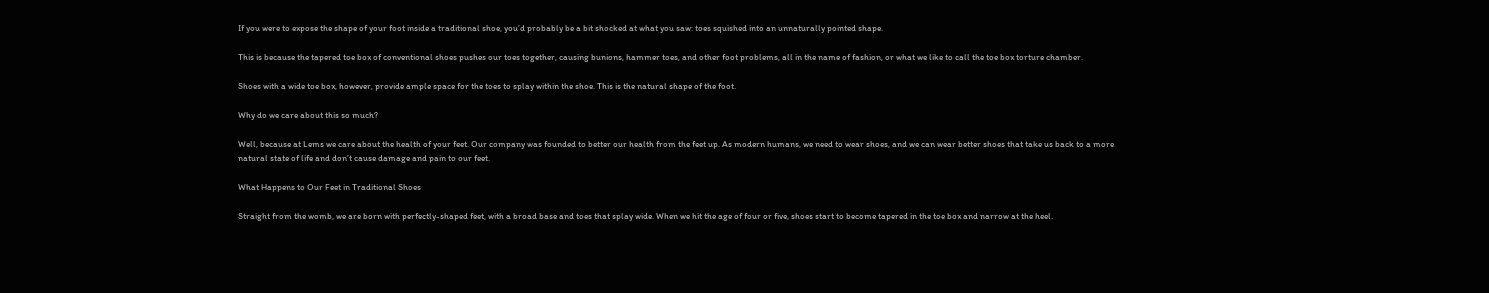If you were to expose the shape of your foot inside a traditional shoe, you’d probably be a bit shocked at what you saw: toes squished into an unnaturally pointed shape.

This is because the tapered toe box of conventional shoes pushes our toes together, causing bunions, hammer toes, and other foot problems, all in the name of fashion, or what we like to call the toe box torture chamber.

Shoes with a wide toe box, however, provide ample space for the toes to splay within the shoe. This is the natural shape of the foot.

Why do we care about this so much?

Well, because at Lems we care about the health of your feet. Our company was founded to better our health from the feet up. As modern humans, we need to wear shoes, and we can wear better shoes that take us back to a more natural state of life and don’t cause damage and pain to our feet.

What Happens to Our Feet in Traditional Shoes

Straight from the womb, we are born with perfectly-shaped feet, with a broad base and toes that splay wide. When we hit the age of four or five, shoes start to become tapered in the toe box and narrow at the heel.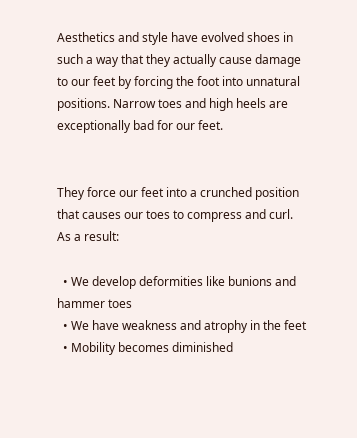Aesthetics and style have evolved shoes in such a way that they actually cause damage to our feet by forcing the foot into unnatural positions. Narrow toes and high heels are exceptionally bad for our feet.


They force our feet into a crunched position that causes our toes to compress and curl. As a result:

  • We develop deformities like bunions and hammer toes
  • We have weakness and atrophy in the feet
  • Mobility becomes diminished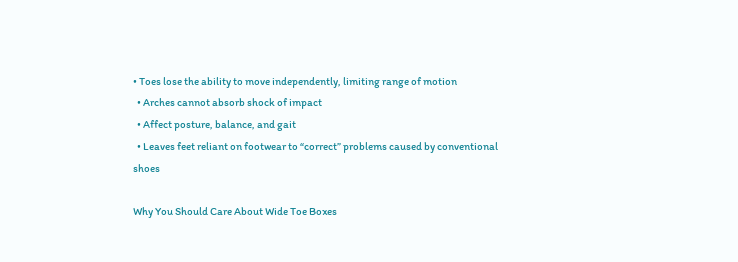• Toes lose the ability to move independently, limiting range of motion
  • Arches cannot absorb shock of impact
  • Affect posture, balance, and gait
  • Leaves feet reliant on footwear to “correct” problems caused by conventional shoes

Why You Should Care About Wide Toe Boxes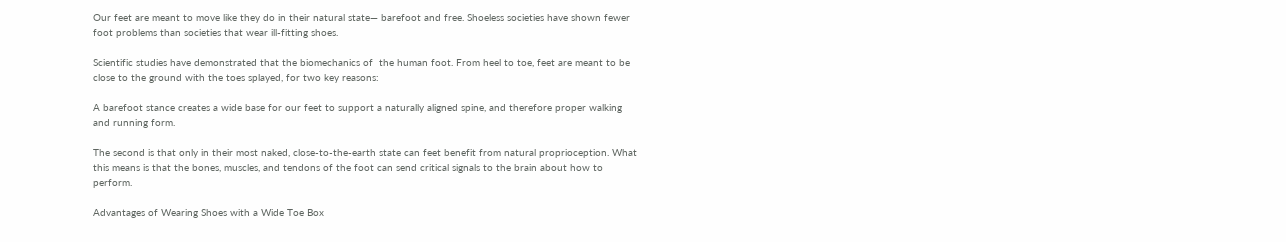Our feet are meant to move like they do in their natural state— barefoot and free. Shoeless societies have shown fewer foot problems than societies that wear ill-fitting shoes.

Scientific studies have demonstrated that the biomechanics of  the human foot. From heel to toe, feet are meant to be close to the ground with the toes splayed, for two key reasons:

A barefoot stance creates a wide base for our feet to support a naturally aligned spine, and therefore proper walking and running form.

The second is that only in their most naked, close-to-the-earth state can feet benefit from natural proprioception. What this means is that the bones, muscles, and tendons of the foot can send critical signals to the brain about how to perform.

Advantages of Wearing Shoes with a Wide Toe Box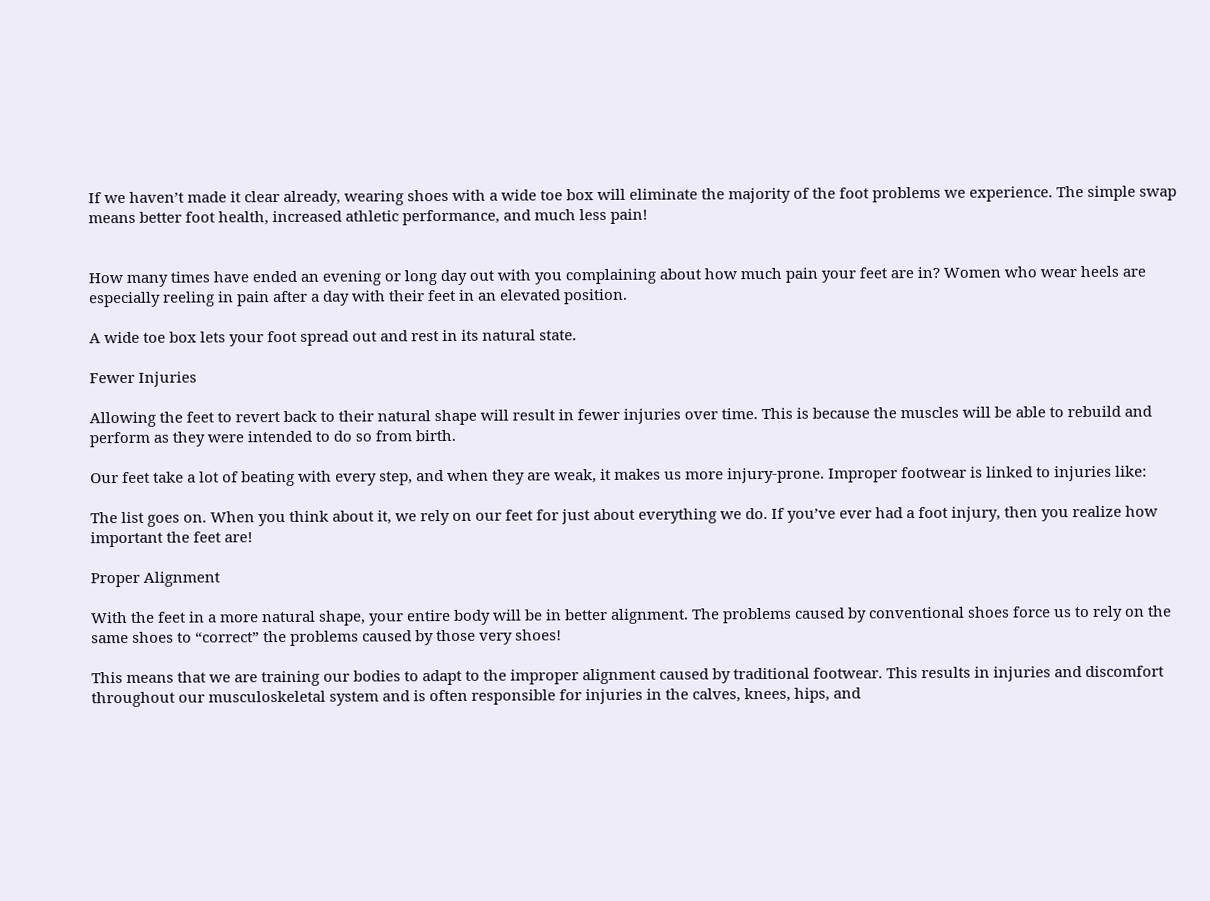If we haven’t made it clear already, wearing shoes with a wide toe box will eliminate the majority of the foot problems we experience. The simple swap means better foot health, increased athletic performance, and much less pain!


How many times have ended an evening or long day out with you complaining about how much pain your feet are in? Women who wear heels are especially reeling in pain after a day with their feet in an elevated position.

A wide toe box lets your foot spread out and rest in its natural state.

Fewer Injuries

Allowing the feet to revert back to their natural shape will result in fewer injuries over time. This is because the muscles will be able to rebuild and perform as they were intended to do so from birth.

Our feet take a lot of beating with every step, and when they are weak, it makes us more injury-prone. Improper footwear is linked to injuries like:

The list goes on. When you think about it, we rely on our feet for just about everything we do. If you’ve ever had a foot injury, then you realize how important the feet are!

Proper Alignment

With the feet in a more natural shape, your entire body will be in better alignment. The problems caused by conventional shoes force us to rely on the same shoes to “correct” the problems caused by those very shoes!

This means that we are training our bodies to adapt to the improper alignment caused by traditional footwear. This results in injuries and discomfort throughout our musculoskeletal system and is often responsible for injuries in the calves, knees, hips, and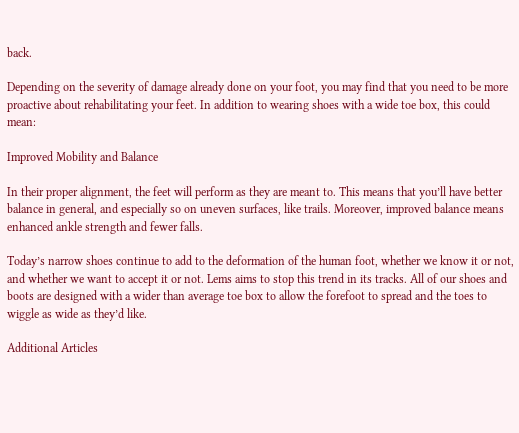back.

Depending on the severity of damage already done on your foot, you may find that you need to be more proactive about rehabilitating your feet. In addition to wearing shoes with a wide toe box, this could mean:

Improved Mobility and Balance

In their proper alignment, the feet will perform as they are meant to. This means that you’ll have better balance in general, and especially so on uneven surfaces, like trails. Moreover, improved balance means enhanced ankle strength and fewer falls.

Today’s narrow shoes continue to add to the deformation of the human foot, whether we know it or not, and whether we want to accept it or not. Lems aims to stop this trend in its tracks. All of our shoes and boots are designed with a wider than average toe box to allow the forefoot to spread and the toes to wiggle as wide as they’d like.

Additional Articles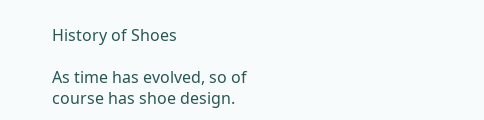History of Shoes

As time has evolved, so of course has shoe design.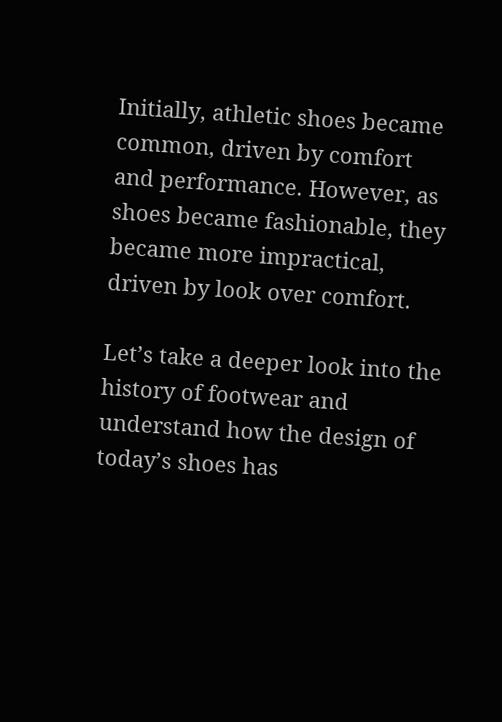Initially, athletic shoes became common, driven by comfort and performance. However, as shoes became fashionable, they became more impractical, driven by look over comfort.

Let’s take a deeper look into the history of footwear and understand how the design of today’s shoes has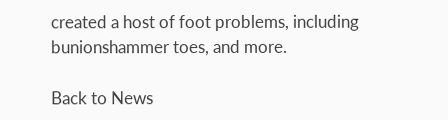created a host of foot problems, including bunionshammer toes, and more.

Back to News